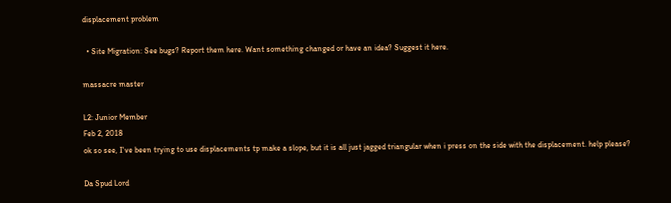displacement problem

  • Site Migration: See bugs? Report them here. Want something changed or have an idea? Suggest it here.

massacre master

L2: Junior Member
Feb 2, 2018
ok so see, I've been trying to use displacements tp make a slope, but it is all just jagged triangular when i press on the side with the displacement. help please?

Da Spud Lord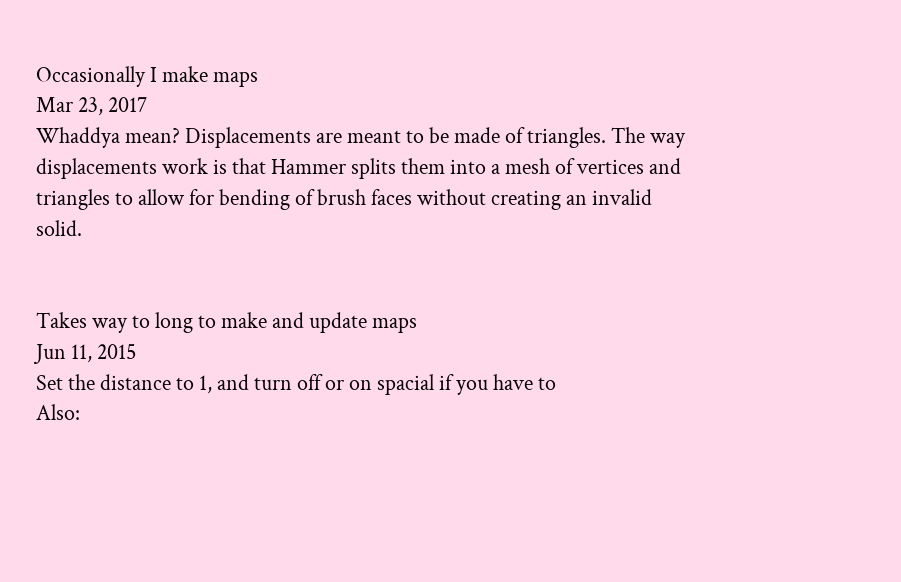Occasionally I make maps
Mar 23, 2017
Whaddya mean? Displacements are meant to be made of triangles. The way displacements work is that Hammer splits them into a mesh of vertices and triangles to allow for bending of brush faces without creating an invalid solid.


Takes way to long to make and update maps
Jun 11, 2015
Set the distance to 1, and turn off or on spacial if you have to
Also: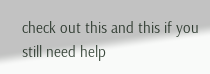check out this and this if you still need help